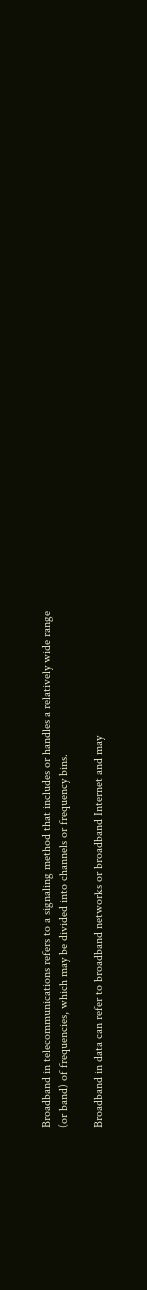Broadband in telecommunications refers to a signaling method that includes or handles a relatively wide range (or band) of frequencies, which may be divided into channels or frequency bins.

Broadband in data can refer to broadband networks or broadband Internet and may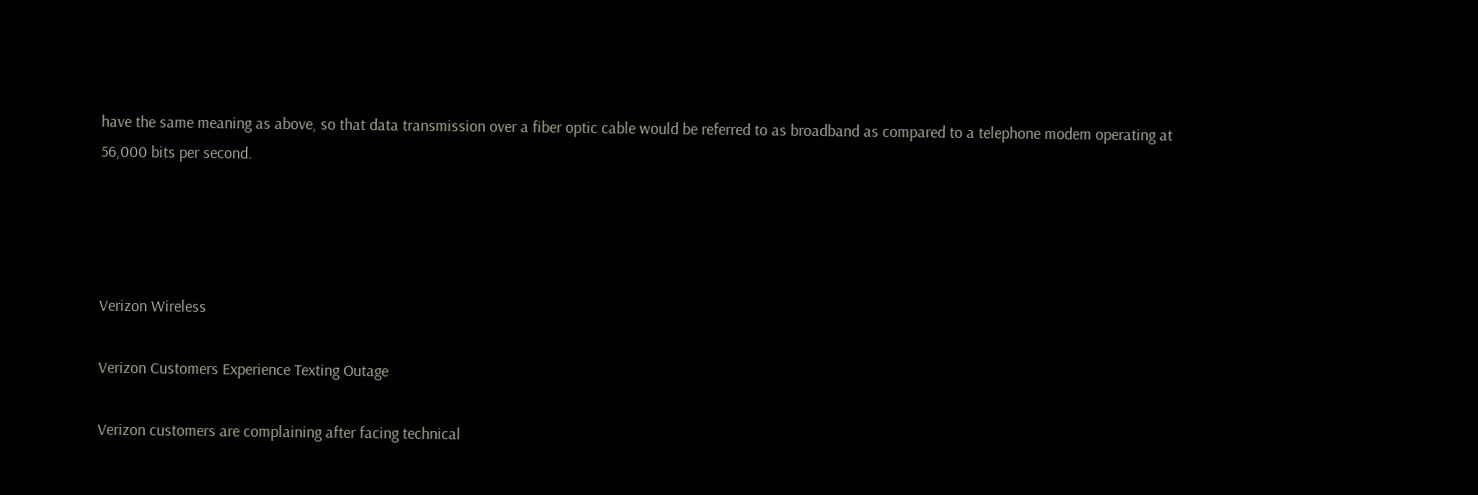have the same meaning as above, so that data transmission over a fiber optic cable would be referred to as broadband as compared to a telephone modem operating at 56,000 bits per second.




Verizon Wireless

Verizon Customers Experience Texting Outage

Verizon customers are complaining after facing technical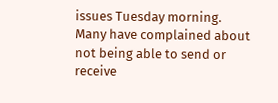issues Tuesday morning. Many have complained about not being able to send or receive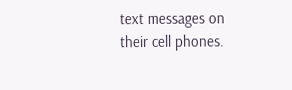text messages on their cell phones.